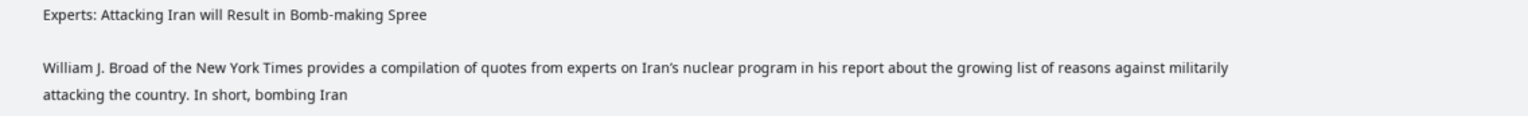Experts: Attacking Iran will Result in Bomb-making Spree

William J. Broad of the New York Times provides a compilation of quotes from experts on Iran’s nuclear program in his report about the growing list of reasons against militarily attacking the country. In short, bombing Iran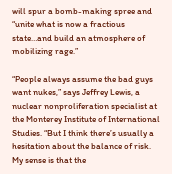will spur a bomb-making spree and “unite what is now a fractious state…and build an atmosphere of mobilizing rage.”

“People always assume the bad guys want nukes,” says Jeffrey Lewis, a nuclear nonproliferation specialist at the Monterey Institute of International Studies. “But I think there’s usually a hesitation about the balance of risk. My sense is that the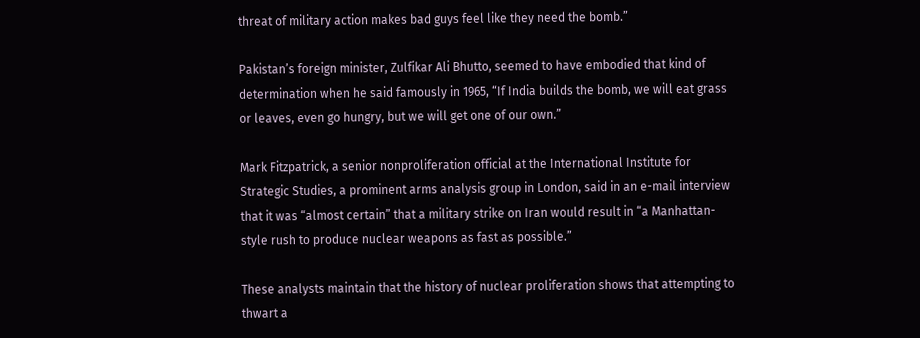threat of military action makes bad guys feel like they need the bomb.”

Pakistan’s foreign minister, Zulfikar Ali Bhutto, seemed to have embodied that kind of determination when he said famously in 1965, “If India builds the bomb, we will eat grass or leaves, even go hungry, but we will get one of our own.”

Mark Fitzpatrick, a senior nonproliferation official at the International Institute for Strategic Studies, a prominent arms analysis group in London, said in an e-mail interview that it was “almost certain” that a military strike on Iran would result in “a Manhattan-style rush to produce nuclear weapons as fast as possible.”

These analysts maintain that the history of nuclear proliferation shows that attempting to thwart a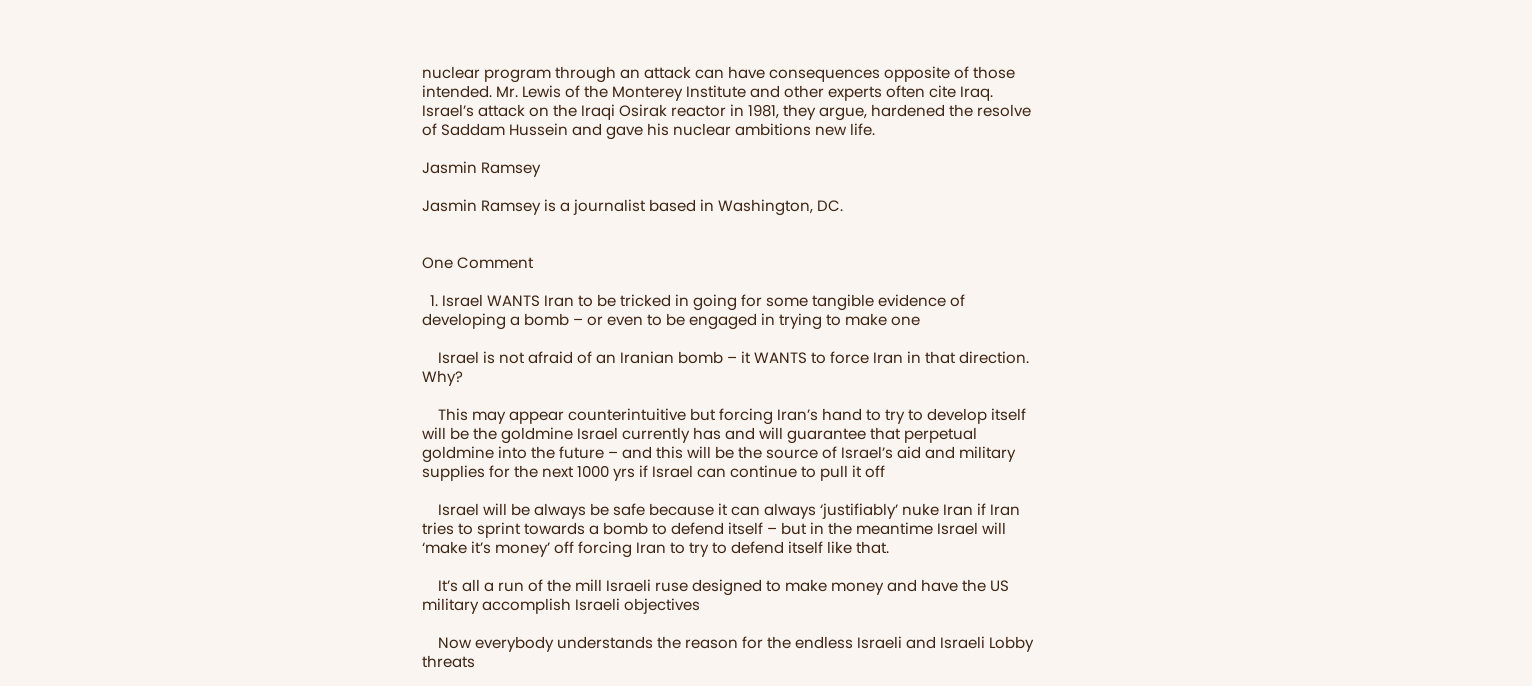nuclear program through an attack can have consequences opposite of those intended. Mr. Lewis of the Monterey Institute and other experts often cite Iraq. Israel’s attack on the Iraqi Osirak reactor in 1981, they argue, hardened the resolve of Saddam Hussein and gave his nuclear ambitions new life.

Jasmin Ramsey

Jasmin Ramsey is a journalist based in Washington, DC.


One Comment

  1. Israel WANTS Iran to be tricked in going for some tangible evidence of developing a bomb – or even to be engaged in trying to make one

    Israel is not afraid of an Iranian bomb – it WANTS to force Iran in that direction. Why?

    This may appear counterintuitive but forcing Iran’s hand to try to develop itself will be the goldmine Israel currently has and will guarantee that perpetual goldmine into the future – and this will be the source of Israel’s aid and military supplies for the next 1000 yrs if Israel can continue to pull it off

    Israel will be always be safe because it can always ‘justifiably’ nuke Iran if Iran tries to sprint towards a bomb to defend itself – but in the meantime Israel will ‘make it’s money’ off forcing Iran to try to defend itself like that.

    It’s all a run of the mill Israeli ruse designed to make money and have the US military accomplish Israeli objectives

    Now everybody understands the reason for the endless Israeli and Israeli Lobby threats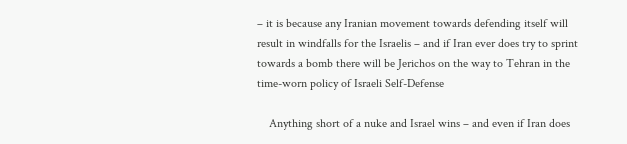– it is because any Iranian movement towards defending itself will result in windfalls for the Israelis – and if Iran ever does try to sprint towards a bomb there will be Jerichos on the way to Tehran in the time-worn policy of Israeli Self-Defense

    Anything short of a nuke and Israel wins – and even if Iran does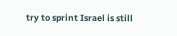try to sprint Israel is still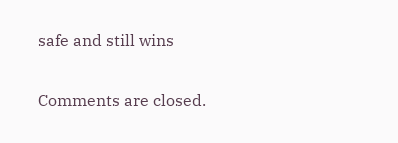safe and still wins

Comments are closed.